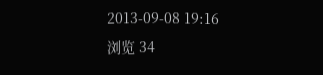2013-09-08 19:16
浏览 34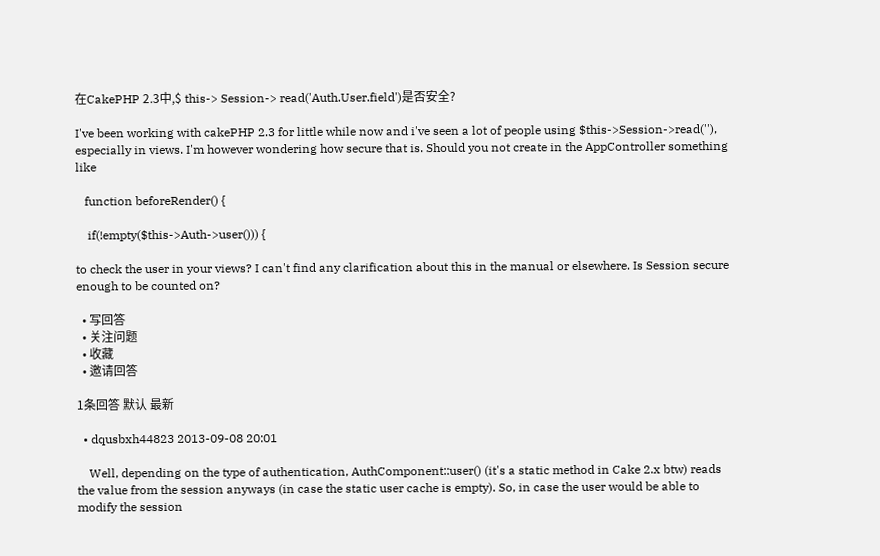在CakePHP 2.3中,$ this-> Session-> read('Auth.User.field')是否安全?

I've been working with cakePHP 2.3 for little while now and i've seen a lot of people using $this->Session->read(''), especially in views. I'm however wondering how secure that is. Should you not create in the AppController something like

   function beforeRender() {

    if(!empty($this->Auth->user())) {

to check the user in your views? I can't find any clarification about this in the manual or elsewhere. Is Session secure enough to be counted on?

  • 写回答
  • 关注问题
  • 收藏
  • 邀请回答

1条回答 默认 最新

  • dqusbxh44823 2013-09-08 20:01

    Well, depending on the type of authentication, AuthComponent::user() (it's a static method in Cake 2.x btw) reads the value from the session anyways (in case the static user cache is empty). So, in case the user would be able to modify the session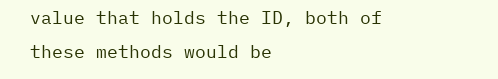value that holds the ID, both of these methods would be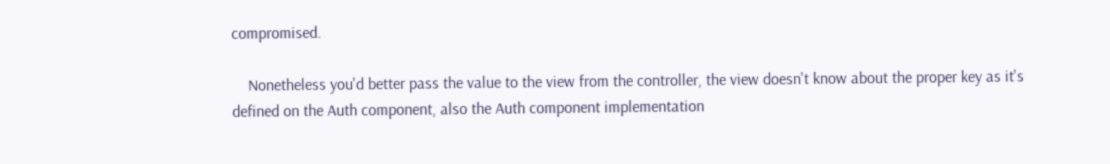compromised.

    Nonetheless you'd better pass the value to the view from the controller, the view doesn't know about the proper key as it's defined on the Auth component, also the Auth component implementation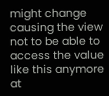might change causing the view not to be able to access the value like this anymore at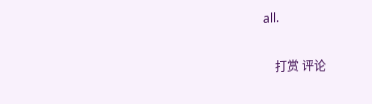all.

    打赏 评论